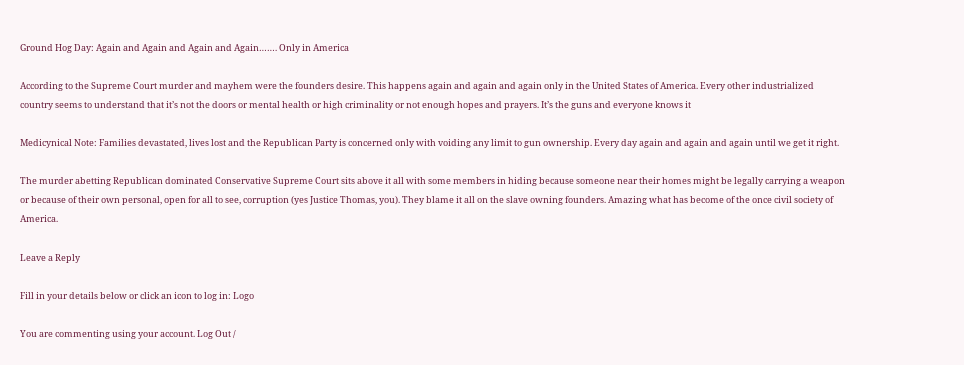Ground Hog Day: Again and Again and Again and Again……. Only in America

According to the Supreme Court murder and mayhem were the founders desire. This happens again and again and again only in the United States of America. Every other industrialized country seems to understand that it’s not the doors or mental health or high criminality or not enough hopes and prayers. It’s the guns and everyone knows it

Medicynical Note: Families devastated, lives lost and the Republican Party is concerned only with voiding any limit to gun ownership. Every day again and again and again until we get it right.

The murder abetting Republican dominated Conservative Supreme Court sits above it all with some members in hiding because someone near their homes might be legally carrying a weapon or because of their own personal, open for all to see, corruption (yes Justice Thomas, you). They blame it all on the slave owning founders. Amazing what has become of the once civil society of America.

Leave a Reply

Fill in your details below or click an icon to log in: Logo

You are commenting using your account. Log Out /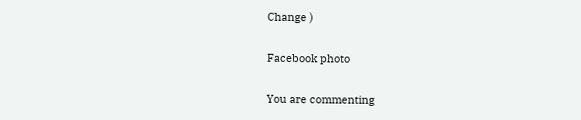Change )

Facebook photo

You are commenting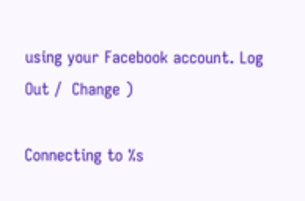using your Facebook account. Log Out /  Change )

Connecting to %s